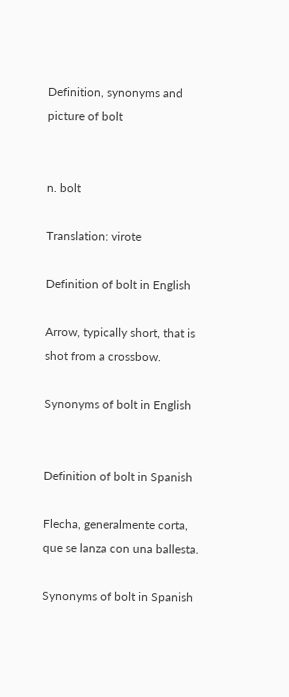Definition, synonyms and picture of bolt


n. bolt

Translation: virote

Definition of bolt in English

Arrow, typically short, that is shot from a crossbow.

Synonyms of bolt in English


Definition of bolt in Spanish

Flecha, generalmente corta, que se lanza con una ballesta.

Synonyms of bolt in Spanish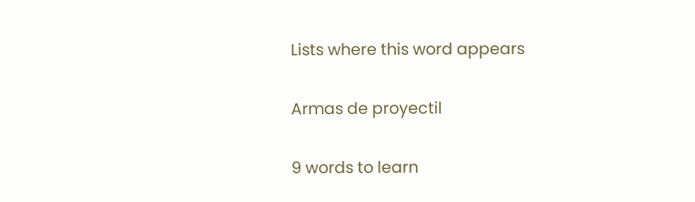Lists where this word appears

Armas de proyectil

9 words to learn